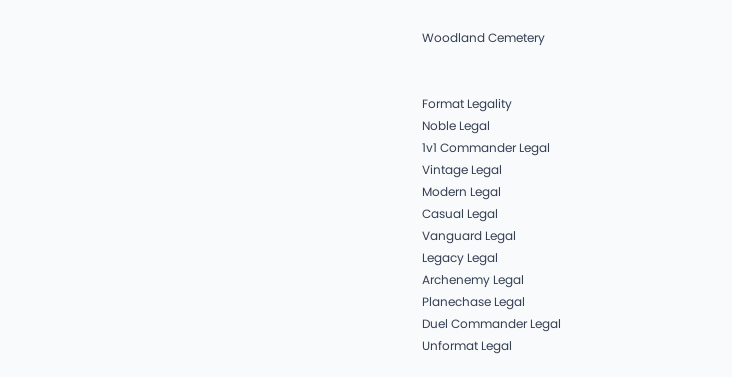Woodland Cemetery


Format Legality
Noble Legal
1v1 Commander Legal
Vintage Legal
Modern Legal
Casual Legal
Vanguard Legal
Legacy Legal
Archenemy Legal
Planechase Legal
Duel Commander Legal
Unformat Legal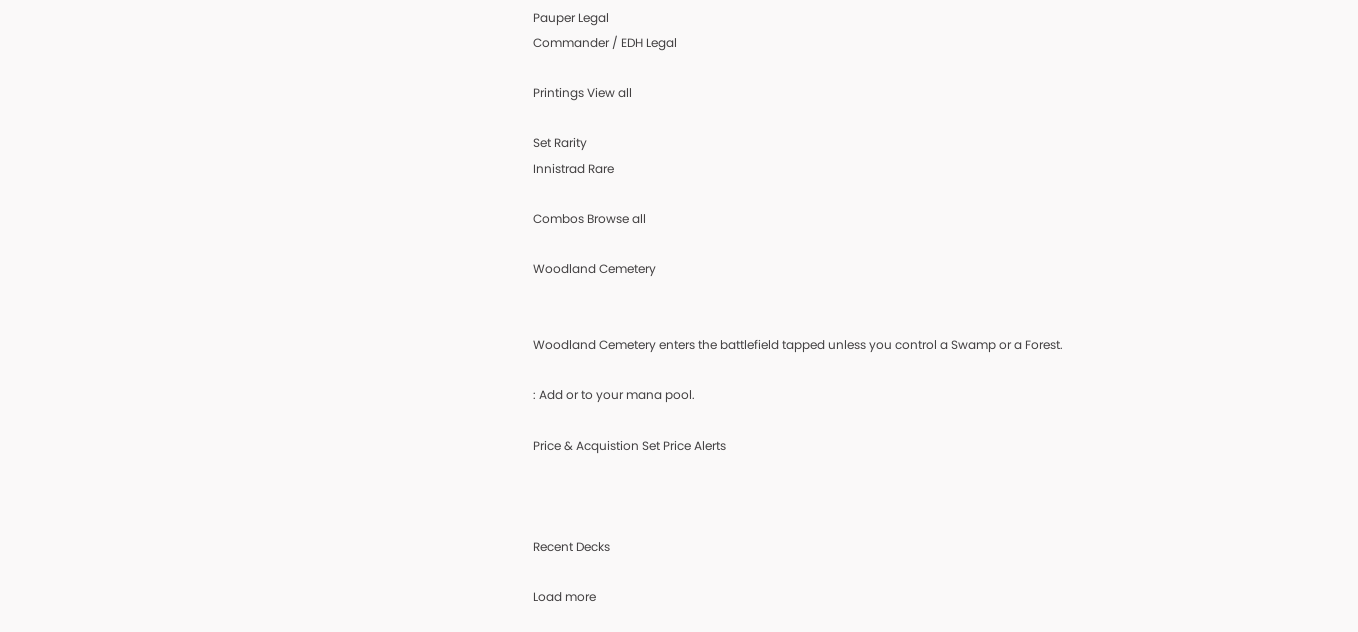Pauper Legal
Commander / EDH Legal

Printings View all

Set Rarity
Innistrad Rare

Combos Browse all

Woodland Cemetery


Woodland Cemetery enters the battlefield tapped unless you control a Swamp or a Forest.

: Add or to your mana pool.

Price & Acquistion Set Price Alerts



Recent Decks

Load more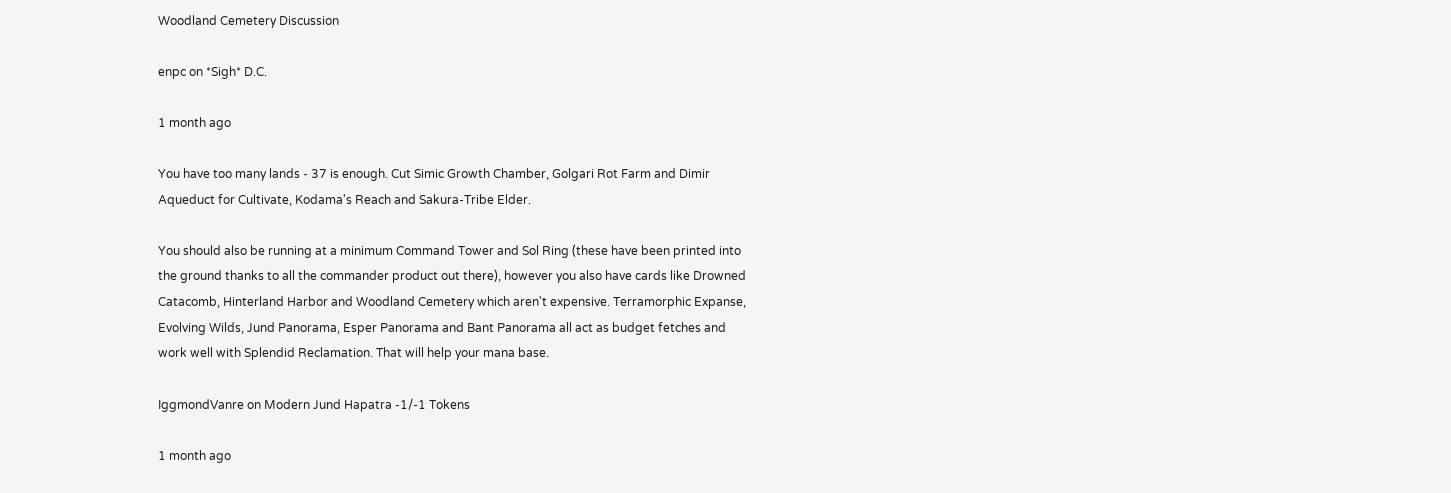Woodland Cemetery Discussion

enpc on *Sigh* D.C.

1 month ago

You have too many lands - 37 is enough. Cut Simic Growth Chamber, Golgari Rot Farm and Dimir Aqueduct for Cultivate, Kodama's Reach and Sakura-Tribe Elder.

You should also be running at a minimum Command Tower and Sol Ring (these have been printed into the ground thanks to all the commander product out there), however you also have cards like Drowned Catacomb, Hinterland Harbor and Woodland Cemetery which aren't expensive. Terramorphic Expanse, Evolving Wilds, Jund Panorama, Esper Panorama and Bant Panorama all act as budget fetches and work well with Splendid Reclamation. That will help your mana base.

IggmondVanre on Modern Jund Hapatra -1/-1 Tokens

1 month ago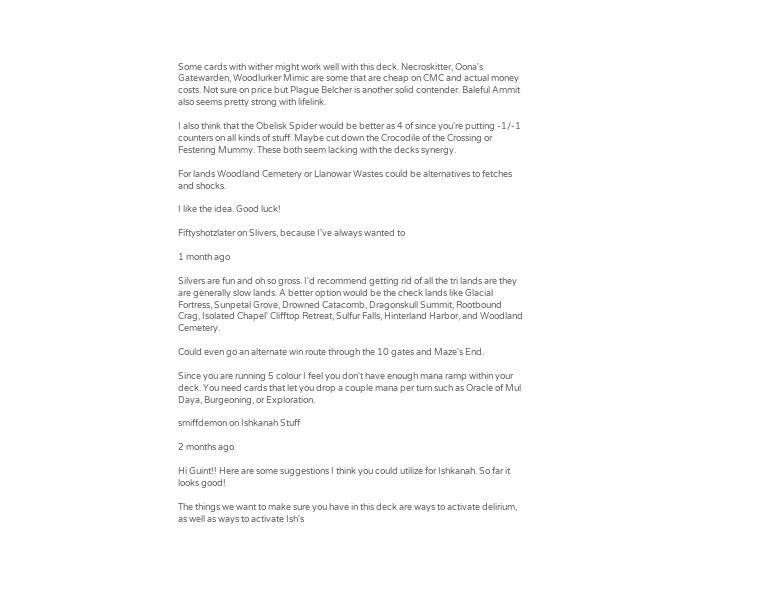Some cards with wither might work well with this deck. Necroskitter, Oona's Gatewarden, Woodlurker Mimic are some that are cheap on CMC and actual money costs. Not sure on price but Plague Belcher is another solid contender. Baleful Ammit also seems pretty strong with lifelink.

I also think that the Obelisk Spider would be better as 4 of since you're putting -1/-1 counters on all kinds of stuff. Maybe cut down the Crocodile of the Crossing or Festering Mummy. These both seem lacking with the decks synergy.

For lands Woodland Cemetery or Llanowar Wastes could be alternatives to fetches and shocks.

I like the idea. Good luck!

Fiftyshotzlater on Slivers, because I've always wanted to

1 month ago

Silvers are fun and oh so gross. I'd recommend getting rid of all the tri lands are they are generally slow lands. A better option would be the check lands like Glacial Fortress, Sunpetal Grove, Drowned Catacomb, Dragonskull Summit, Rootbound Crag, Isolated Chapel' Clifftop Retreat, Sulfur Falls, Hinterland Harbor, and Woodland Cemetery.

Could even go an alternate win route through the 10 gates and Maze's End.

Since you are running 5 colour I feel you don't have enough mana ramp within your deck. You need cards that let you drop a couple mana per turn such as Oracle of Mul Daya, Burgeoning, or Exploration.

smiffdemon on Ishkanah Stuff

2 months ago

Hi Guint!! Here are some suggestions I think you could utilize for Ishkanah. So far it looks good!

The things we want to make sure you have in this deck are ways to activate delirium, as well as ways to activate Ish's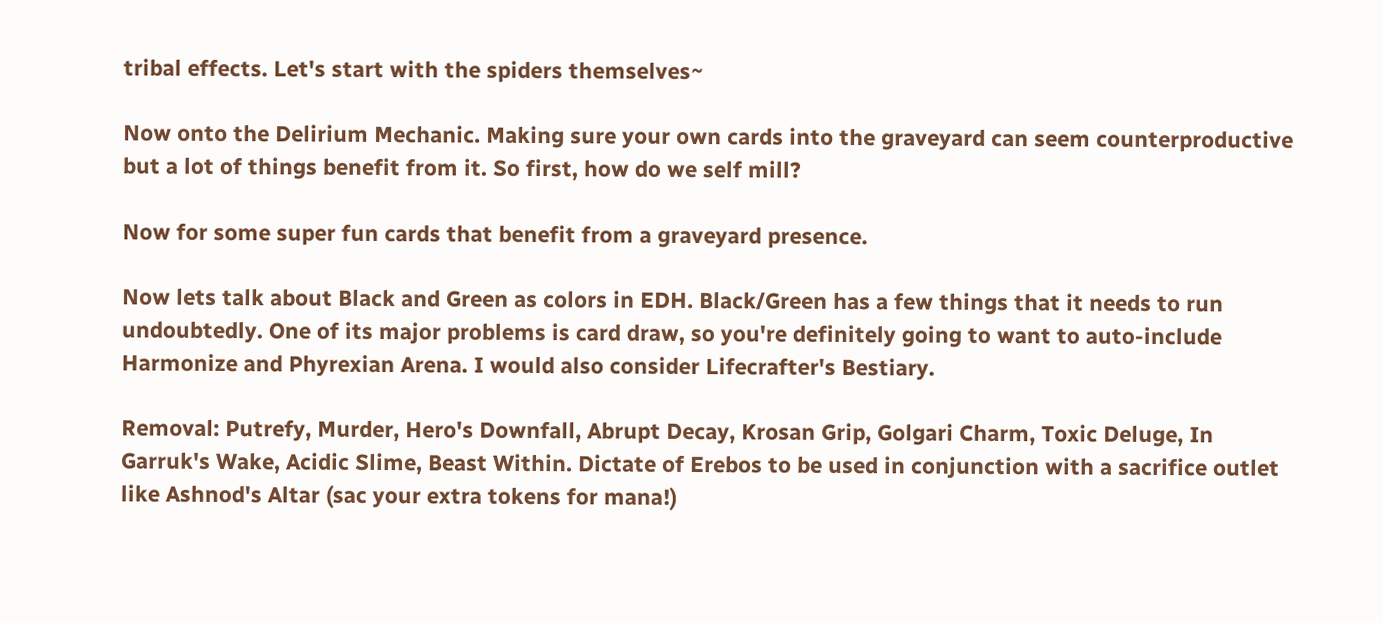tribal effects. Let's start with the spiders themselves~

Now onto the Delirium Mechanic. Making sure your own cards into the graveyard can seem counterproductive but a lot of things benefit from it. So first, how do we self mill?

Now for some super fun cards that benefit from a graveyard presence.

Now lets talk about Black and Green as colors in EDH. Black/Green has a few things that it needs to run undoubtedly. One of its major problems is card draw, so you're definitely going to want to auto-include Harmonize and Phyrexian Arena. I would also consider Lifecrafter's Bestiary.

Removal: Putrefy, Murder, Hero's Downfall, Abrupt Decay, Krosan Grip, Golgari Charm, Toxic Deluge, In Garruk's Wake, Acidic Slime, Beast Within. Dictate of Erebos to be used in conjunction with a sacrifice outlet like Ashnod's Altar (sac your extra tokens for mana!)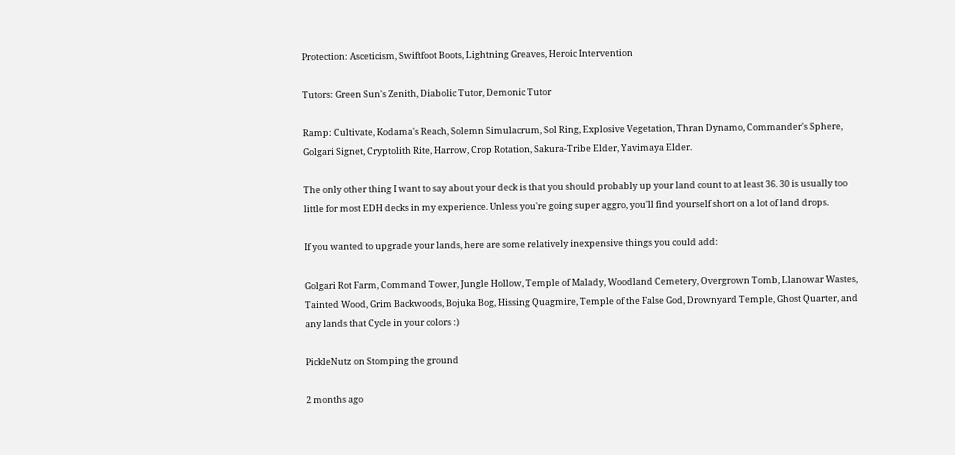Protection: Asceticism, Swiftfoot Boots, Lightning Greaves, Heroic Intervention

Tutors: Green Sun's Zenith, Diabolic Tutor, Demonic Tutor

Ramp: Cultivate, Kodama's Reach, Solemn Simulacrum, Sol Ring, Explosive Vegetation, Thran Dynamo, Commander's Sphere, Golgari Signet, Cryptolith Rite, Harrow, Crop Rotation, Sakura-Tribe Elder, Yavimaya Elder.

The only other thing I want to say about your deck is that you should probably up your land count to at least 36. 30 is usually too little for most EDH decks in my experience. Unless you're going super aggro, you'll find yourself short on a lot of land drops.

If you wanted to upgrade your lands, here are some relatively inexpensive things you could add:

Golgari Rot Farm, Command Tower, Jungle Hollow, Temple of Malady, Woodland Cemetery, Overgrown Tomb, Llanowar Wastes, Tainted Wood, Grim Backwoods, Bojuka Bog, Hissing Quagmire, Temple of the False God, Drownyard Temple, Ghost Quarter, and any lands that Cycle in your colors :)

PickleNutz on Stomping the ground

2 months ago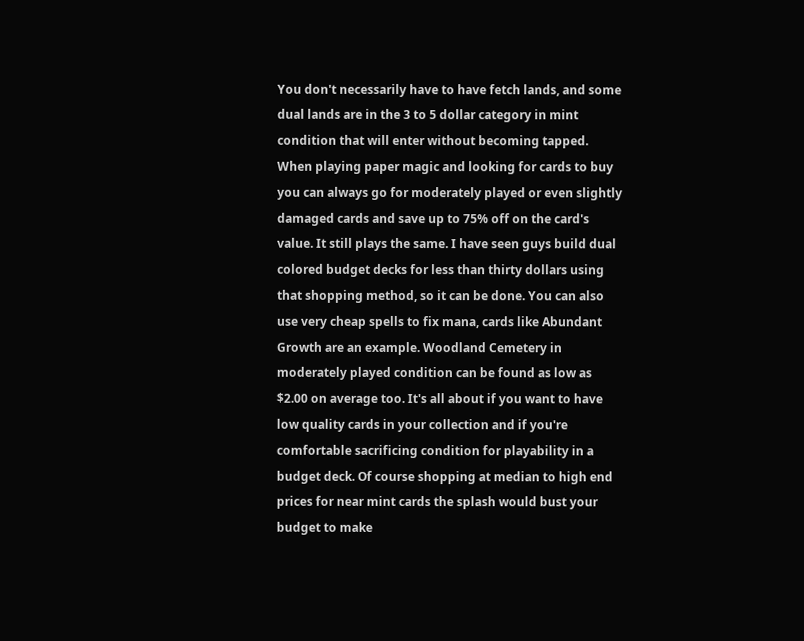You don't necessarily have to have fetch lands, and some dual lands are in the 3 to 5 dollar category in mint condition that will enter without becoming tapped. When playing paper magic and looking for cards to buy you can always go for moderately played or even slightly damaged cards and save up to 75% off on the card's value. It still plays the same. I have seen guys build dual colored budget decks for less than thirty dollars using that shopping method, so it can be done. You can also use very cheap spells to fix mana, cards like Abundant Growth are an example. Woodland Cemetery in moderately played condition can be found as low as $2.00 on average too. It's all about if you want to have low quality cards in your collection and if you're comfortable sacrificing condition for playability in a budget deck. Of course shopping at median to high end prices for near mint cards the splash would bust your budget to make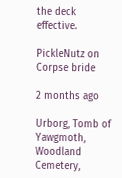the deck effective.

PickleNutz on Corpse bride

2 months ago

Urborg, Tomb of Yawgmoth, Woodland Cemetery,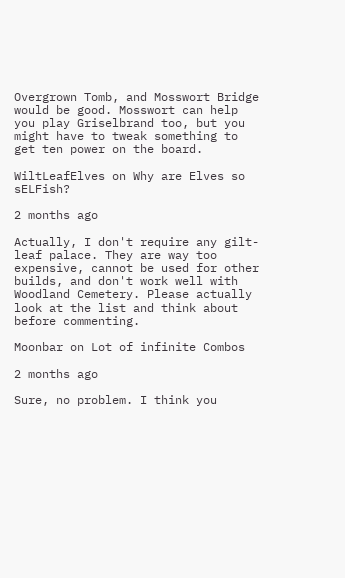Overgrown Tomb, and Mosswort Bridge would be good. Mosswort can help you play Griselbrand too, but you might have to tweak something to get ten power on the board.

WiltLeafElves on Why are Elves so sELFish?

2 months ago

Actually, I don't require any gilt-leaf palace. They are way too expensive, cannot be used for other builds, and don't work well with Woodland Cemetery. Please actually look at the list and think about before commenting.

Moonbar on Lot of infinite Combos

2 months ago

Sure, no problem. I think you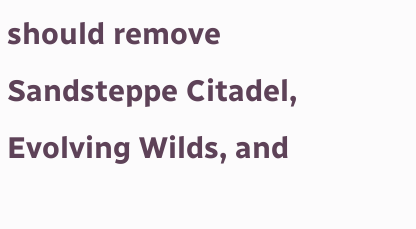should remove Sandsteppe Citadel, Evolving Wilds, and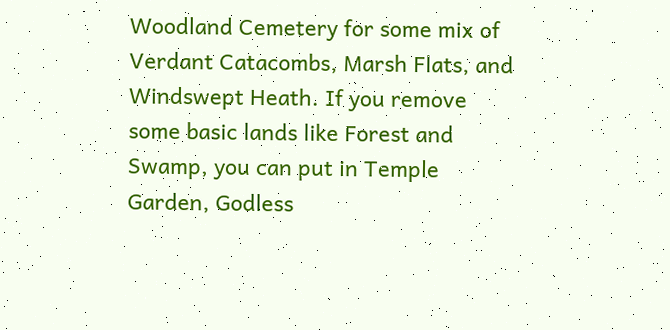Woodland Cemetery for some mix of Verdant Catacombs, Marsh Flats, and Windswept Heath. If you remove some basic lands like Forest and Swamp, you can put in Temple Garden, Godless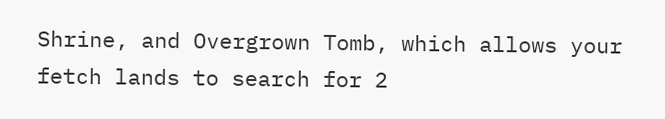Shrine, and Overgrown Tomb, which allows your fetch lands to search for 2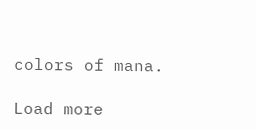colors of mana.

Load more